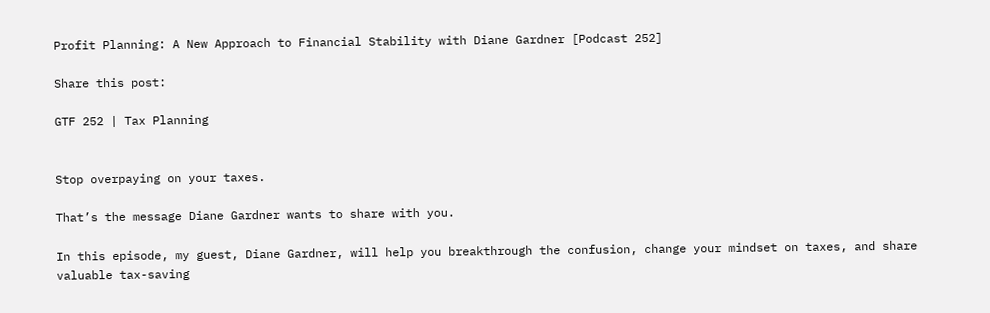Profit Planning: A New Approach to Financial Stability with Diane Gardner [Podcast 252]

Share this post:

GTF 252 | Tax Planning


Stop overpaying on your taxes.

That’s the message Diane Gardner wants to share with you.

In this episode, my guest, Diane Gardner, will help you breakthrough the confusion, change your mindset on taxes, and share valuable tax-saving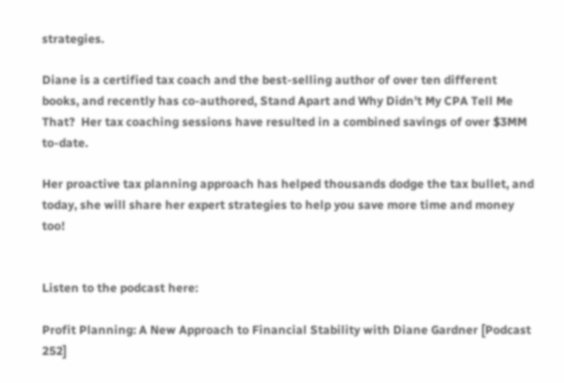strategies.

Diane is a certified tax coach and the best-selling author of over ten different books, and recently has co-authored, Stand Apart and Why Didn’t My CPA Tell Me That?  Her tax coaching sessions have resulted in a combined savings of over $3MM to-date.

Her proactive tax planning approach has helped thousands dodge the tax bullet, and today, she will share her expert strategies to help you save more time and money too!


Listen to the podcast here:

Profit Planning: A New Approach to Financial Stability with Diane Gardner [Podcast 252]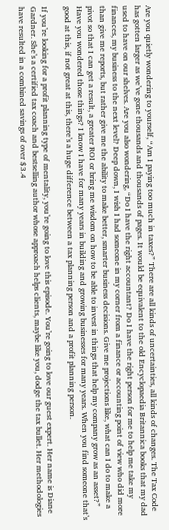Are you quietly wondering to yourself, “Am I paying too much in taxes?” There are all kinds of uncertainties, all kinds of changes. The Tax Code has gotten larger as we’ve gone thousands and thousands of pages. It would be equivalent to the old Encyclopaedia Britannica books that my dad used to have on our shelves. Are you also wondering, “Do I have the right accountant? Do I have the right person for me to help me take my finances, my business to the next level? Deep down, I wish I had someone in my corner from a finance or accounting point of view who did more than give me reports, but rather give me the ability to make better, smarter business decisions. Give me projections like, what can I do to make a pivot so that I can get a result, a greater ROI or bring me wisdom on how to be able to invest in things that help my company grow as an asset?” Have you wondered those things? I know I have for many years in building and growing businesses for many years. When you find someone that’s good at this, if not great at this, there’s a huge difference between a tax planning person and a profit planning person.

If you’re looking for a profit planning type of mentality, you’re going to love this episode. You’re going to love our guest expert. Her name is Diane Gardner. She’s a certified tax coach and bestselling author whose approach helps clients, maybe like you, dodge the tax bullet. Her methodologies have resulted in a combined savings of over $3.4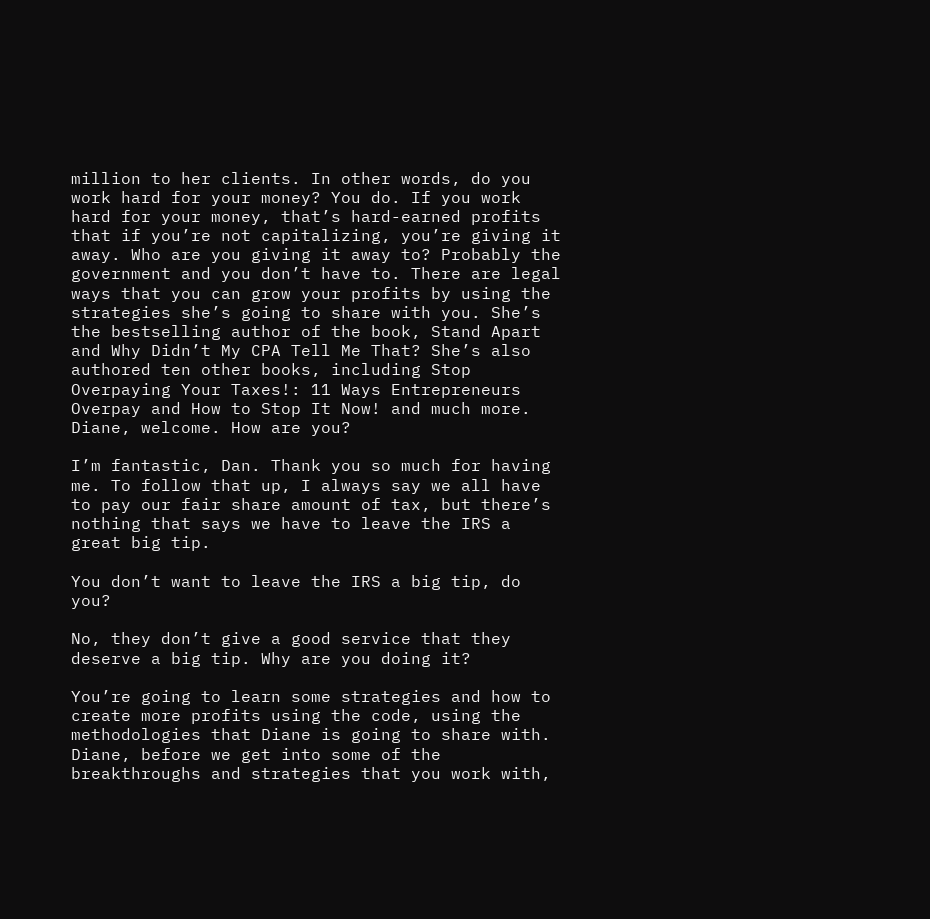million to her clients. In other words, do you work hard for your money? You do. If you work hard for your money, that’s hard-earned profits that if you’re not capitalizing, you’re giving it away. Who are you giving it away to? Probably the government and you don’t have to. There are legal ways that you can grow your profits by using the strategies she’s going to share with you. She’s the bestselling author of the book, Stand Apart and Why Didn’t My CPA Tell Me That? She’s also authored ten other books, including Stop Overpaying Your Taxes!: 11 Ways Entrepreneurs Overpay and How to Stop It Now! and much more. Diane, welcome. How are you?

I’m fantastic, Dan. Thank you so much for having me. To follow that up, I always say we all have to pay our fair share amount of tax, but there’s nothing that says we have to leave the IRS a great big tip.

You don’t want to leave the IRS a big tip, do you?

No, they don’t give a good service that they deserve a big tip. Why are you doing it?

You’re going to learn some strategies and how to create more profits using the code, using the methodologies that Diane is going to share with. Diane, before we get into some of the breakthroughs and strategies that you work with,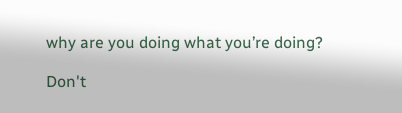why are you doing what you’re doing?

Don't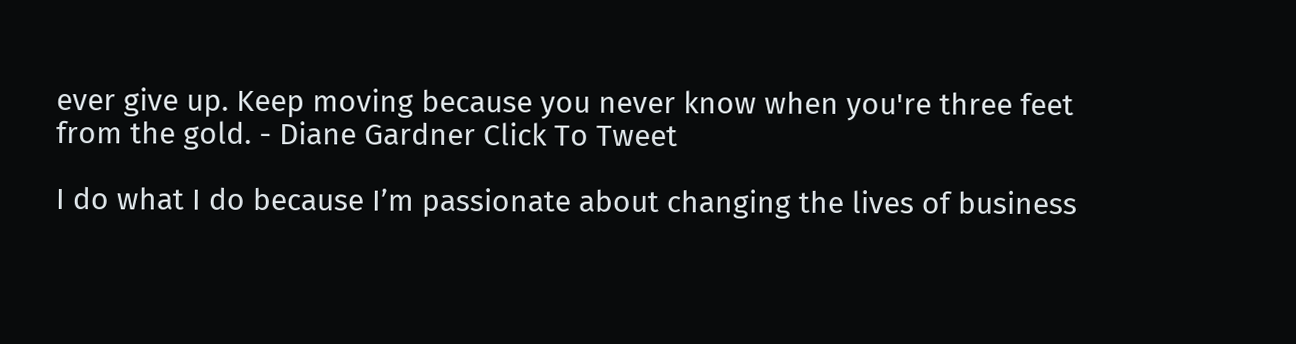ever give up. Keep moving because you never know when you're three feet from the gold. - Diane Gardner Click To Tweet

I do what I do because I’m passionate about changing the lives of business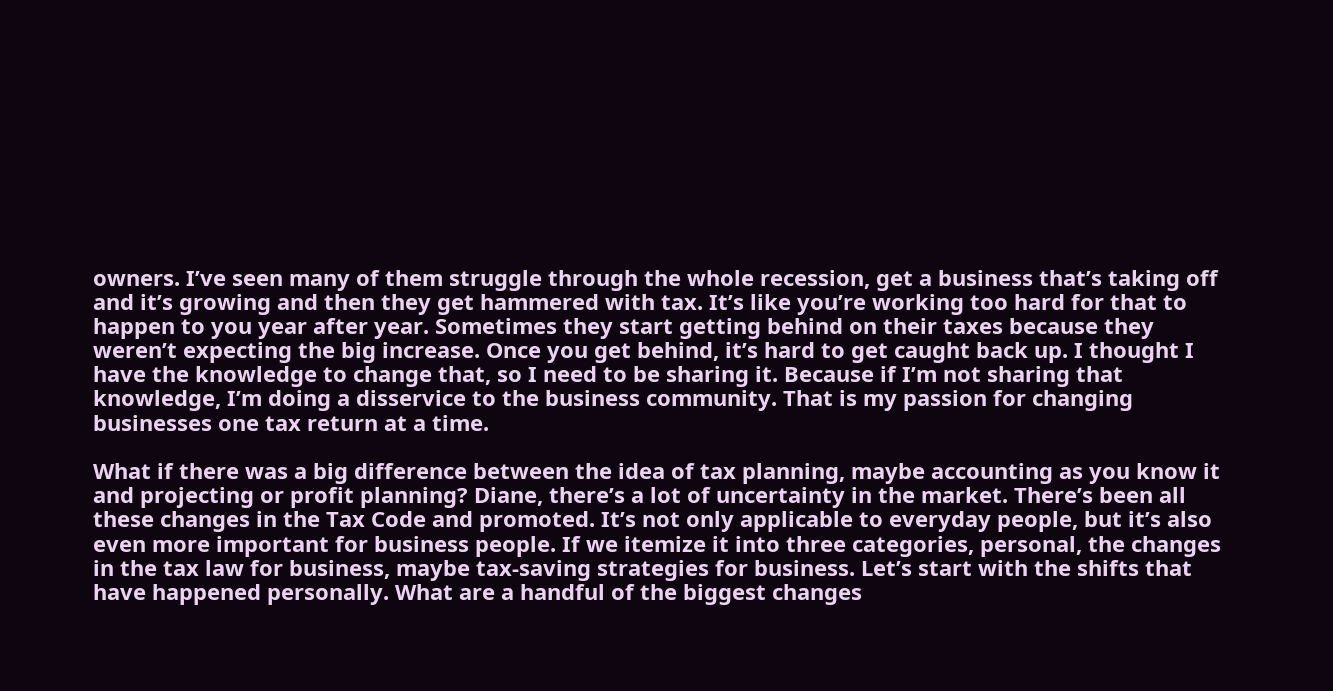owners. I’ve seen many of them struggle through the whole recession, get a business that’s taking off and it’s growing and then they get hammered with tax. It’s like you’re working too hard for that to happen to you year after year. Sometimes they start getting behind on their taxes because they weren’t expecting the big increase. Once you get behind, it’s hard to get caught back up. I thought I have the knowledge to change that, so I need to be sharing it. Because if I’m not sharing that knowledge, I’m doing a disservice to the business community. That is my passion for changing businesses one tax return at a time.

What if there was a big difference between the idea of tax planning, maybe accounting as you know it and projecting or profit planning? Diane, there’s a lot of uncertainty in the market. There’s been all these changes in the Tax Code and promoted. It’s not only applicable to everyday people, but it’s also even more important for business people. If we itemize it into three categories, personal, the changes in the tax law for business, maybe tax-saving strategies for business. Let’s start with the shifts that have happened personally. What are a handful of the biggest changes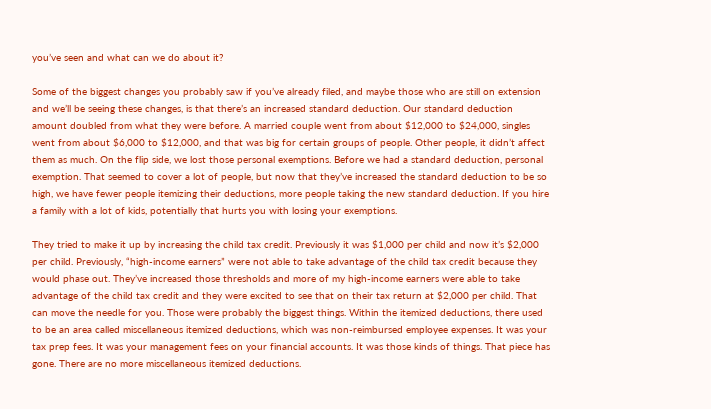you’ve seen and what can we do about it?

Some of the biggest changes you probably saw if you’ve already filed, and maybe those who are still on extension and we’ll be seeing these changes, is that there’s an increased standard deduction. Our standard deduction amount doubled from what they were before. A married couple went from about $12,000 to $24,000, singles went from about $6,000 to $12,000, and that was big for certain groups of people. Other people, it didn’t affect them as much. On the flip side, we lost those personal exemptions. Before we had a standard deduction, personal exemption. That seemed to cover a lot of people, but now that they’ve increased the standard deduction to be so high, we have fewer people itemizing their deductions, more people taking the new standard deduction. If you hire a family with a lot of kids, potentially that hurts you with losing your exemptions.

They tried to make it up by increasing the child tax credit. Previously it was $1,000 per child and now it’s $2,000 per child. Previously, “high-income earners” were not able to take advantage of the child tax credit because they would phase out. They’ve increased those thresholds and more of my high-income earners were able to take advantage of the child tax credit and they were excited to see that on their tax return at $2,000 per child. That can move the needle for you. Those were probably the biggest things. Within the itemized deductions, there used to be an area called miscellaneous itemized deductions, which was non-reimbursed employee expenses. It was your tax prep fees. It was your management fees on your financial accounts. It was those kinds of things. That piece has gone. There are no more miscellaneous itemized deductions.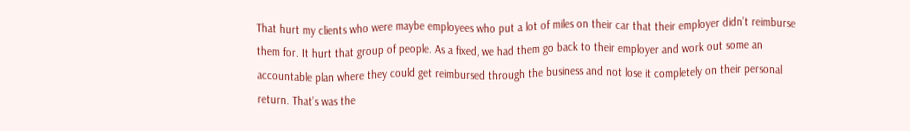That hurt my clients who were maybe employees who put a lot of miles on their car that their employer didn’t reimburse them for. It hurt that group of people. As a fixed, we had them go back to their employer and work out some an accountable plan where they could get reimbursed through the business and not lose it completely on their personal return. That’s was the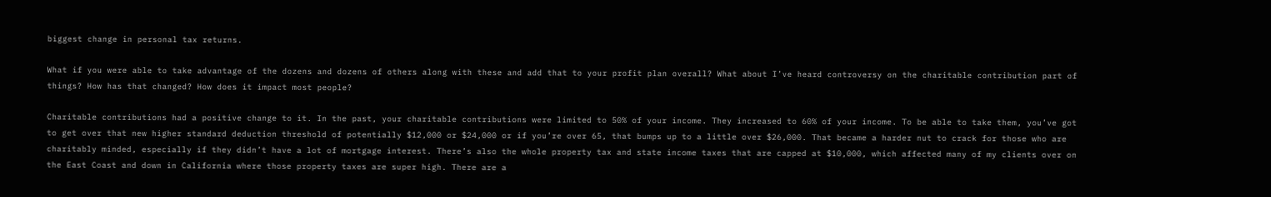biggest change in personal tax returns.

What if you were able to take advantage of the dozens and dozens of others along with these and add that to your profit plan overall? What about I’ve heard controversy on the charitable contribution part of things? How has that changed? How does it impact most people?

Charitable contributions had a positive change to it. In the past, your charitable contributions were limited to 50% of your income. They increased to 60% of your income. To be able to take them, you’ve got to get over that new higher standard deduction threshold of potentially $12,000 or $24,000 or if you’re over 65, that bumps up to a little over $26,000. That became a harder nut to crack for those who are charitably minded, especially if they didn’t have a lot of mortgage interest. There’s also the whole property tax and state income taxes that are capped at $10,000, which affected many of my clients over on the East Coast and down in California where those property taxes are super high. There are a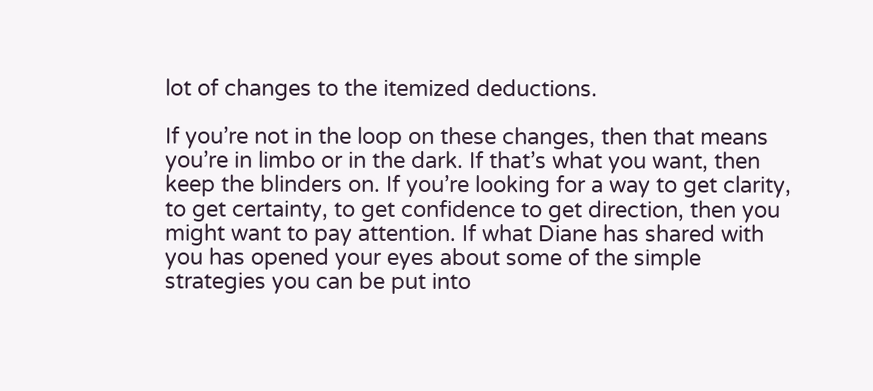lot of changes to the itemized deductions.

If you’re not in the loop on these changes, then that means you’re in limbo or in the dark. If that’s what you want, then keep the blinders on. If you’re looking for a way to get clarity, to get certainty, to get confidence to get direction, then you might want to pay attention. If what Diane has shared with you has opened your eyes about some of the simple strategies you can be put into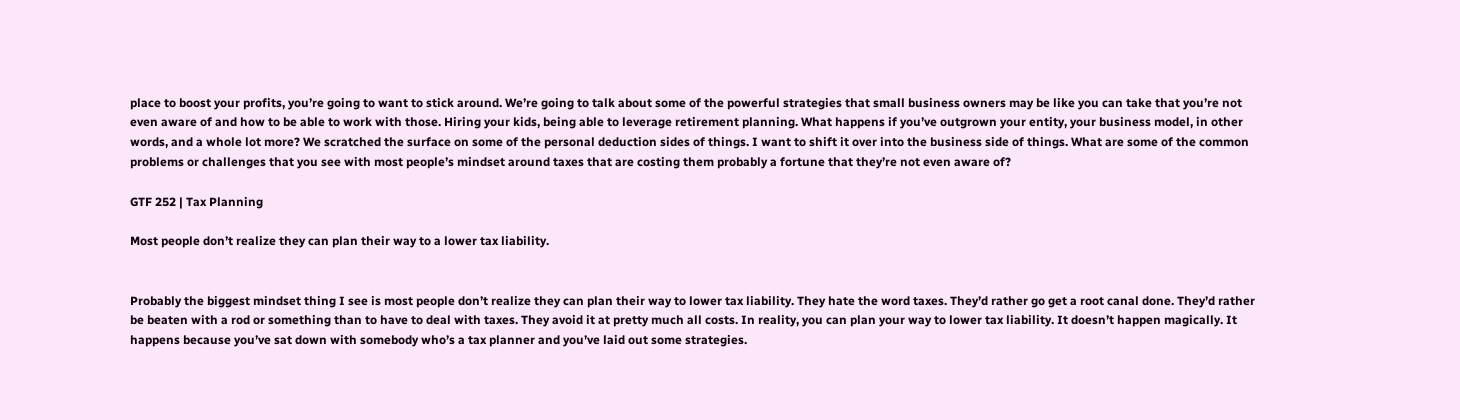place to boost your profits, you’re going to want to stick around. We’re going to talk about some of the powerful strategies that small business owners may be like you can take that you’re not even aware of and how to be able to work with those. Hiring your kids, being able to leverage retirement planning. What happens if you’ve outgrown your entity, your business model, in other words, and a whole lot more? We scratched the surface on some of the personal deduction sides of things. I want to shift it over into the business side of things. What are some of the common problems or challenges that you see with most people’s mindset around taxes that are costing them probably a fortune that they’re not even aware of?

GTF 252 | Tax Planning

Most people don’t realize they can plan their way to a lower tax liability.


Probably the biggest mindset thing I see is most people don’t realize they can plan their way to lower tax liability. They hate the word taxes. They’d rather go get a root canal done. They’d rather be beaten with a rod or something than to have to deal with taxes. They avoid it at pretty much all costs. In reality, you can plan your way to lower tax liability. It doesn’t happen magically. It happens because you’ve sat down with somebody who’s a tax planner and you’ve laid out some strategies.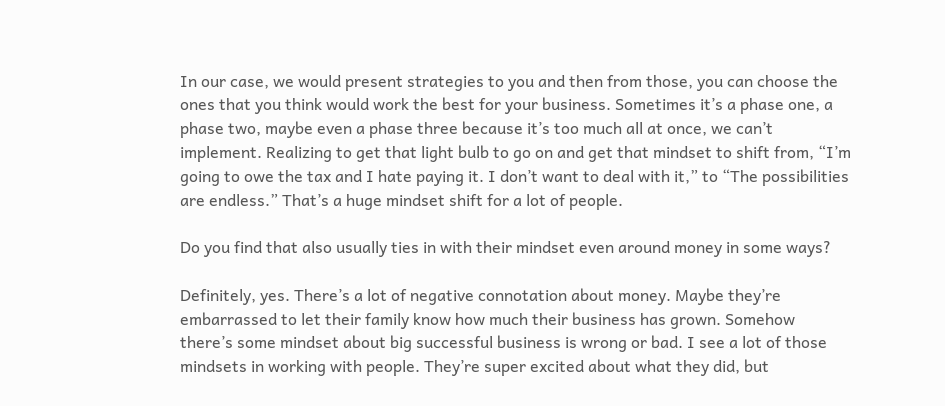In our case, we would present strategies to you and then from those, you can choose the ones that you think would work the best for your business. Sometimes it’s a phase one, a phase two, maybe even a phase three because it’s too much all at once, we can’t implement. Realizing to get that light bulb to go on and get that mindset to shift from, “I’m going to owe the tax and I hate paying it. I don’t want to deal with it,” to “The possibilities are endless.” That’s a huge mindset shift for a lot of people.

Do you find that also usually ties in with their mindset even around money in some ways?

Definitely, yes. There’s a lot of negative connotation about money. Maybe they’re embarrassed to let their family know how much their business has grown. Somehow there’s some mindset about big successful business is wrong or bad. I see a lot of those mindsets in working with people. They’re super excited about what they did, but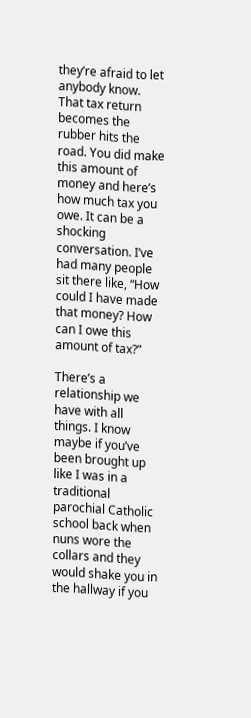they’re afraid to let anybody know. That tax return becomes the rubber hits the road. You did make this amount of money and here’s how much tax you owe. It can be a shocking conversation. I’ve had many people sit there like, “How could I have made that money? How can I owe this amount of tax?”

There’s a relationship we have with all things. I know maybe if you’ve been brought up like I was in a traditional parochial Catholic school back when nuns wore the collars and they would shake you in the hallway if you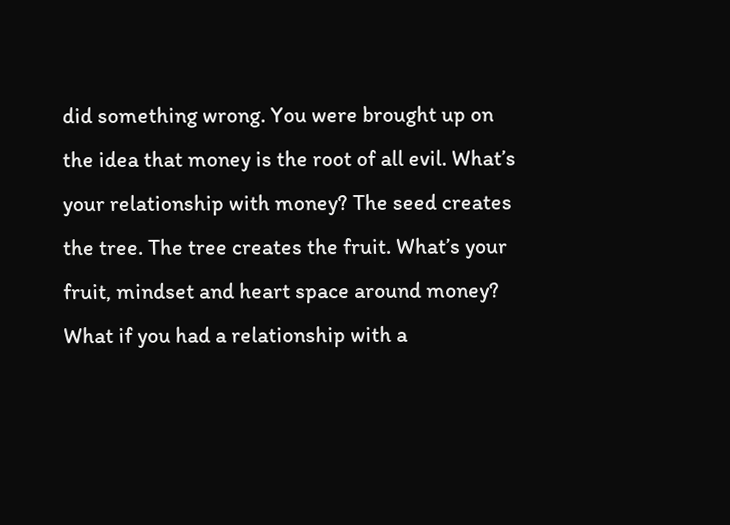did something wrong. You were brought up on the idea that money is the root of all evil. What’s your relationship with money? The seed creates the tree. The tree creates the fruit. What’s your fruit, mindset and heart space around money? What if you had a relationship with a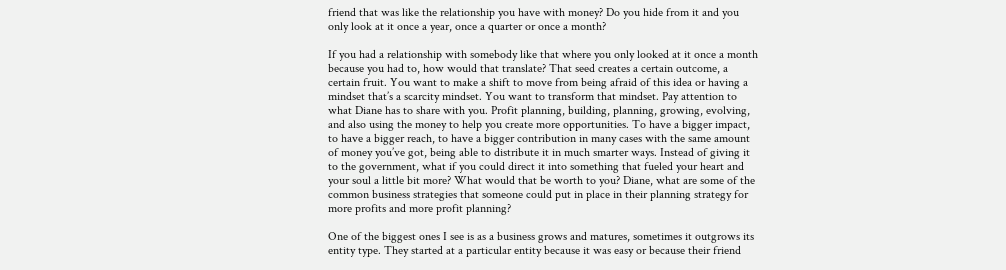friend that was like the relationship you have with money? Do you hide from it and you only look at it once a year, once a quarter or once a month?

If you had a relationship with somebody like that where you only looked at it once a month because you had to, how would that translate? That seed creates a certain outcome, a certain fruit. You want to make a shift to move from being afraid of this idea or having a mindset that’s a scarcity mindset. You want to transform that mindset. Pay attention to what Diane has to share with you. Profit planning, building, planning, growing, evolving, and also using the money to help you create more opportunities. To have a bigger impact, to have a bigger reach, to have a bigger contribution in many cases with the same amount of money you’ve got, being able to distribute it in much smarter ways. Instead of giving it to the government, what if you could direct it into something that fueled your heart and your soul a little bit more? What would that be worth to you? Diane, what are some of the common business strategies that someone could put in place in their planning strategy for more profits and more profit planning?

One of the biggest ones I see is as a business grows and matures, sometimes it outgrows its entity type. They started at a particular entity because it was easy or because their friend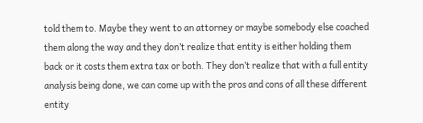told them to. Maybe they went to an attorney or maybe somebody else coached them along the way and they don’t realize that entity is either holding them back or it costs them extra tax or both. They don’t realize that with a full entity analysis being done, we can come up with the pros and cons of all these different entity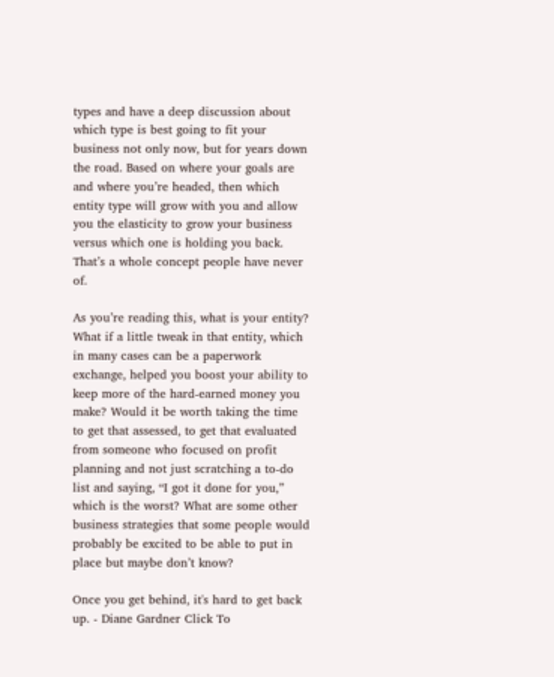types and have a deep discussion about which type is best going to fit your business not only now, but for years down the road. Based on where your goals are and where you’re headed, then which entity type will grow with you and allow you the elasticity to grow your business versus which one is holding you back. That’s a whole concept people have never of.

As you’re reading this, what is your entity? What if a little tweak in that entity, which in many cases can be a paperwork exchange, helped you boost your ability to keep more of the hard-earned money you make? Would it be worth taking the time to get that assessed, to get that evaluated from someone who focused on profit planning and not just scratching a to-do list and saying, “I got it done for you,” which is the worst? What are some other business strategies that some people would probably be excited to be able to put in place but maybe don’t know?

Once you get behind, it's hard to get back up. - Diane Gardner Click To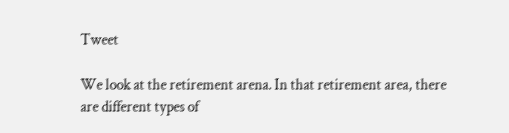Tweet

We look at the retirement arena. In that retirement area, there are different types of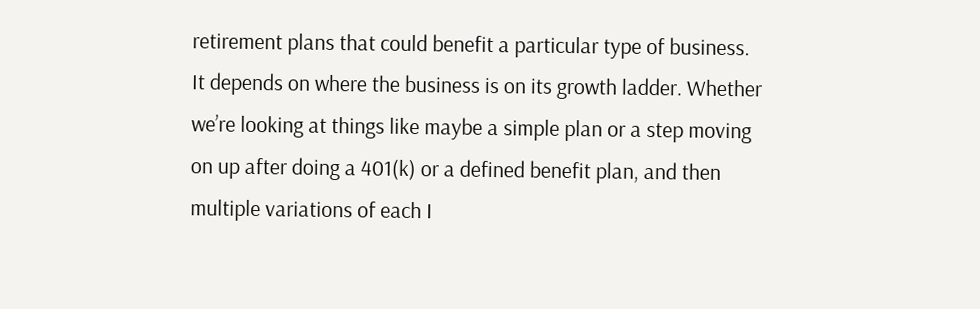retirement plans that could benefit a particular type of business. It depends on where the business is on its growth ladder. Whether we’re looking at things like maybe a simple plan or a step moving on up after doing a 401(k) or a defined benefit plan, and then multiple variations of each I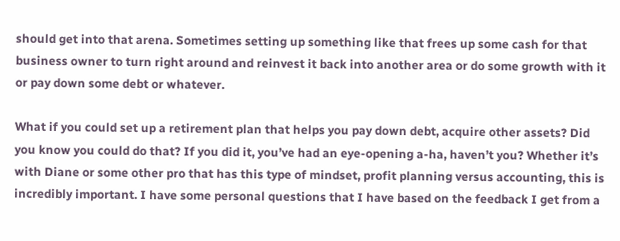should get into that arena. Sometimes setting up something like that frees up some cash for that business owner to turn right around and reinvest it back into another area or do some growth with it or pay down some debt or whatever.

What if you could set up a retirement plan that helps you pay down debt, acquire other assets? Did you know you could do that? If you did it, you’ve had an eye-opening a-ha, haven’t you? Whether it’s with Diane or some other pro that has this type of mindset, profit planning versus accounting, this is incredibly important. I have some personal questions that I have based on the feedback I get from a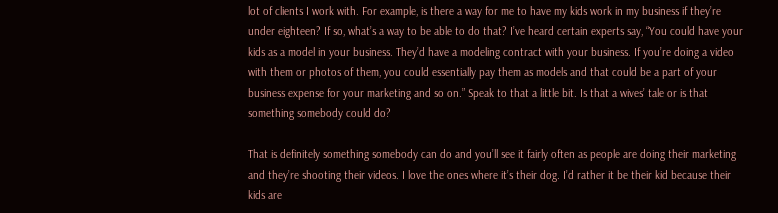lot of clients I work with. For example, is there a way for me to have my kids work in my business if they’re under eighteen? If so, what’s a way to be able to do that? I’ve heard certain experts say, “You could have your kids as a model in your business. They’d have a modeling contract with your business. If you’re doing a video with them or photos of them, you could essentially pay them as models and that could be a part of your business expense for your marketing and so on.” Speak to that a little bit. Is that a wives’ tale or is that something somebody could do?

That is definitely something somebody can do and you’ll see it fairly often as people are doing their marketing and they’re shooting their videos. I love the ones where it’s their dog. I’d rather it be their kid because their kids are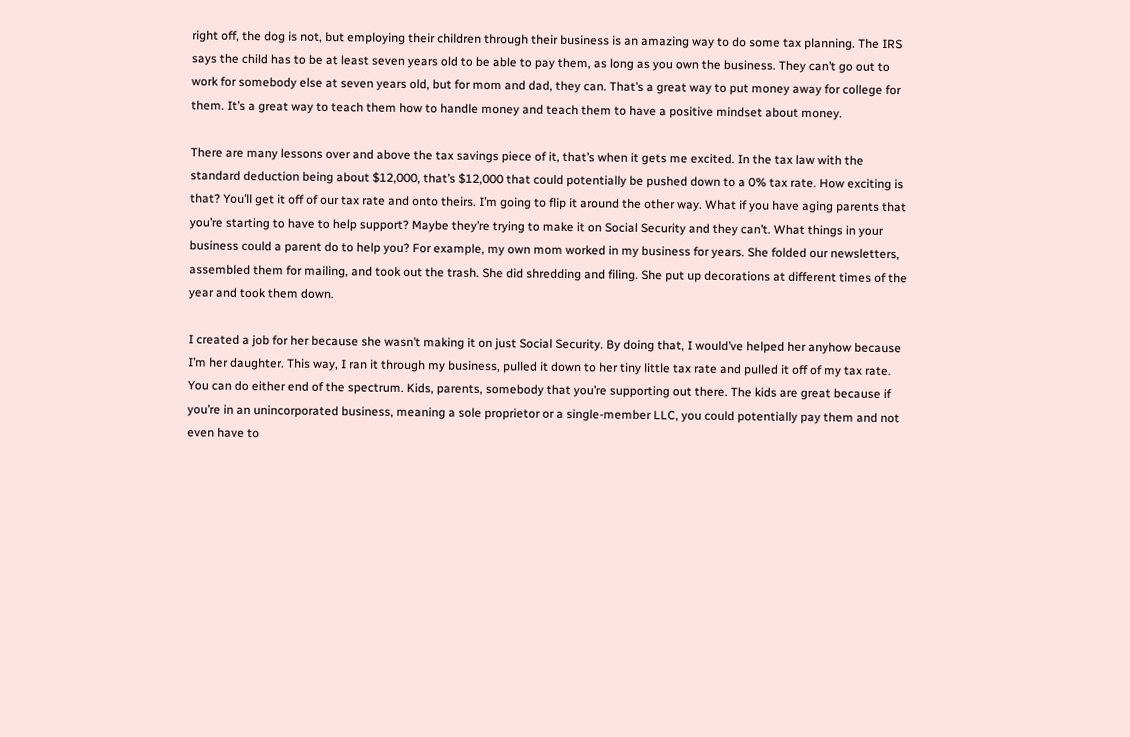right off, the dog is not, but employing their children through their business is an amazing way to do some tax planning. The IRS says the child has to be at least seven years old to be able to pay them, as long as you own the business. They can’t go out to work for somebody else at seven years old, but for mom and dad, they can. That’s a great way to put money away for college for them. It’s a great way to teach them how to handle money and teach them to have a positive mindset about money.

There are many lessons over and above the tax savings piece of it, that’s when it gets me excited. In the tax law with the standard deduction being about $12,000, that’s $12,000 that could potentially be pushed down to a 0% tax rate. How exciting is that? You’ll get it off of our tax rate and onto theirs. I’m going to flip it around the other way. What if you have aging parents that you’re starting to have to help support? Maybe they’re trying to make it on Social Security and they can’t. What things in your business could a parent do to help you? For example, my own mom worked in my business for years. She folded our newsletters, assembled them for mailing, and took out the trash. She did shredding and filing. She put up decorations at different times of the year and took them down.

I created a job for her because she wasn’t making it on just Social Security. By doing that, I would’ve helped her anyhow because I’m her daughter. This way, I ran it through my business, pulled it down to her tiny little tax rate and pulled it off of my tax rate. You can do either end of the spectrum. Kids, parents, somebody that you’re supporting out there. The kids are great because if you’re in an unincorporated business, meaning a sole proprietor or a single-member LLC, you could potentially pay them and not even have to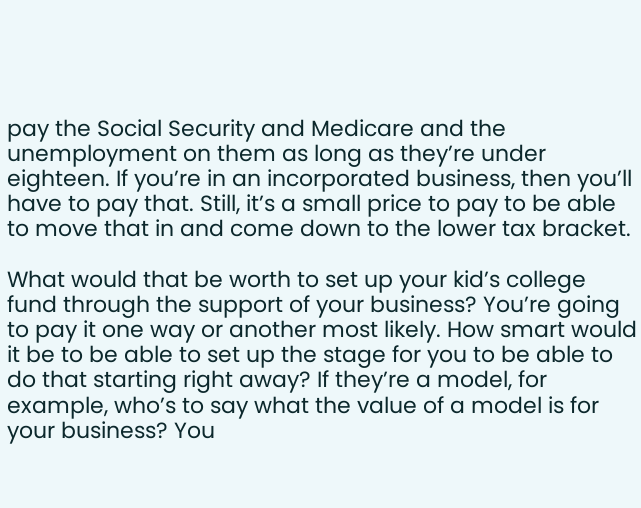pay the Social Security and Medicare and the unemployment on them as long as they’re under eighteen. If you’re in an incorporated business, then you’ll have to pay that. Still, it’s a small price to pay to be able to move that in and come down to the lower tax bracket.

What would that be worth to set up your kid’s college fund through the support of your business? You’re going to pay it one way or another most likely. How smart would it be to be able to set up the stage for you to be able to do that starting right away? If they’re a model, for example, who’s to say what the value of a model is for your business? You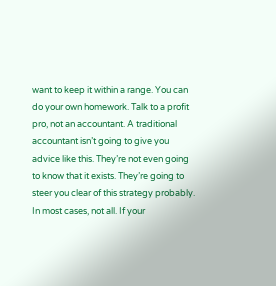want to keep it within a range. You can do your own homework. Talk to a profit pro, not an accountant. A traditional accountant isn’t going to give you advice like this. They’re not even going to know that it exists. They’re going to steer you clear of this strategy probably. In most cases, not all. If your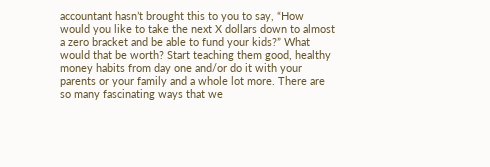accountant hasn’t brought this to you to say, “How would you like to take the next X dollars down to almost a zero bracket and be able to fund your kids?” What would that be worth? Start teaching them good, healthy money habits from day one and/or do it with your parents or your family and a whole lot more. There are so many fascinating ways that we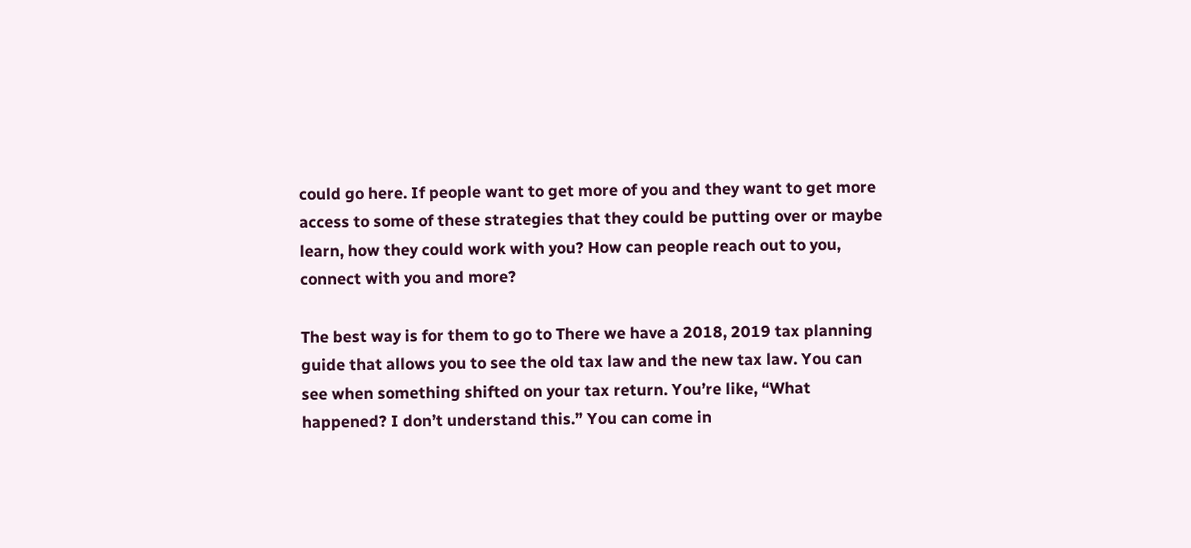could go here. If people want to get more of you and they want to get more access to some of these strategies that they could be putting over or maybe learn, how they could work with you? How can people reach out to you, connect with you and more?

The best way is for them to go to There we have a 2018, 2019 tax planning guide that allows you to see the old tax law and the new tax law. You can see when something shifted on your tax return. You’re like, “What happened? I don’t understand this.” You can come in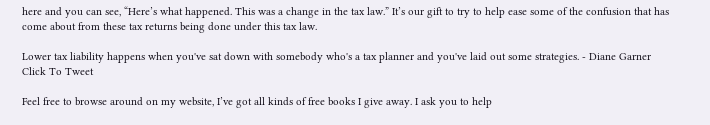here and you can see, “Here’s what happened. This was a change in the tax law.” It’s our gift to try to help ease some of the confusion that has come about from these tax returns being done under this tax law.

Lower tax liability happens when you've sat down with somebody who's a tax planner and you've laid out some strategies. - Diane Garner Click To Tweet

Feel free to browse around on my website, I’ve got all kinds of free books I give away. I ask you to help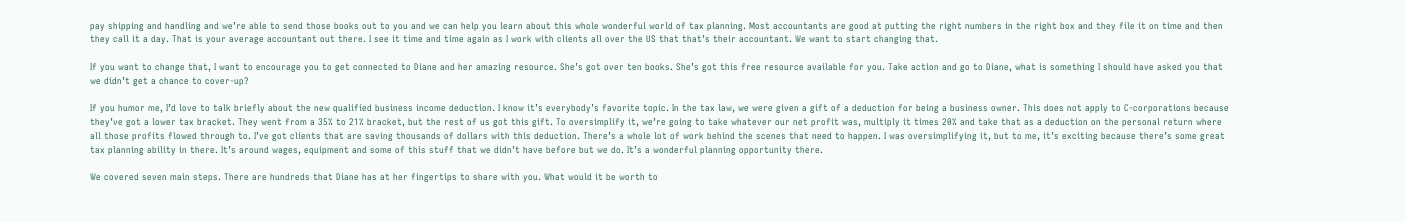pay shipping and handling and we’re able to send those books out to you and we can help you learn about this whole wonderful world of tax planning. Most accountants are good at putting the right numbers in the right box and they file it on time and then they call it a day. That is your average accountant out there. I see it time and time again as I work with clients all over the US that that’s their accountant. We want to start changing that.

If you want to change that, I want to encourage you to get connected to Diane and her amazing resource. She’s got over ten books. She’s got this free resource available for you. Take action and go to Diane, what is something I should have asked you that we didn’t get a chance to cover-up?

If you humor me, I’d love to talk briefly about the new qualified business income deduction. I know it’s everybody’s favorite topic. In the tax law, we were given a gift of a deduction for being a business owner. This does not apply to C-corporations because they’ve got a lower tax bracket. They went from a 35% to 21% bracket, but the rest of us got this gift. To oversimplify it, we’re going to take whatever our net profit was, multiply it times 20% and take that as a deduction on the personal return where all those profits flowed through to. I’ve got clients that are saving thousands of dollars with this deduction. There’s a whole lot of work behind the scenes that need to happen. I was oversimplifying it, but to me, it’s exciting because there’s some great tax planning ability in there. It’s around wages, equipment and some of this stuff that we didn’t have before but we do. It’s a wonderful planning opportunity there.

We covered seven main steps. There are hundreds that Diane has at her fingertips to share with you. What would it be worth to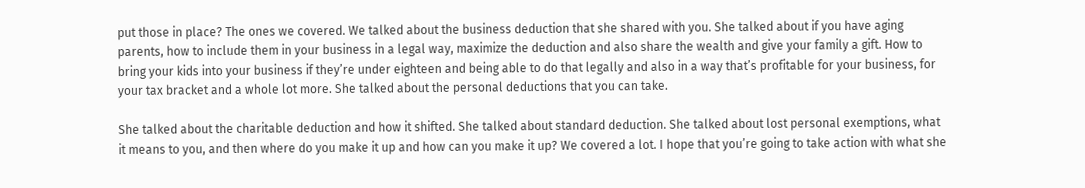put those in place? The ones we covered. We talked about the business deduction that she shared with you. She talked about if you have aging parents, how to include them in your business in a legal way, maximize the deduction and also share the wealth and give your family a gift. How to bring your kids into your business if they’re under eighteen and being able to do that legally and also in a way that’s profitable for your business, for your tax bracket and a whole lot more. She talked about the personal deductions that you can take.

She talked about the charitable deduction and how it shifted. She talked about standard deduction. She talked about lost personal exemptions, what it means to you, and then where do you make it up and how can you make it up? We covered a lot. I hope that you’re going to take action with what she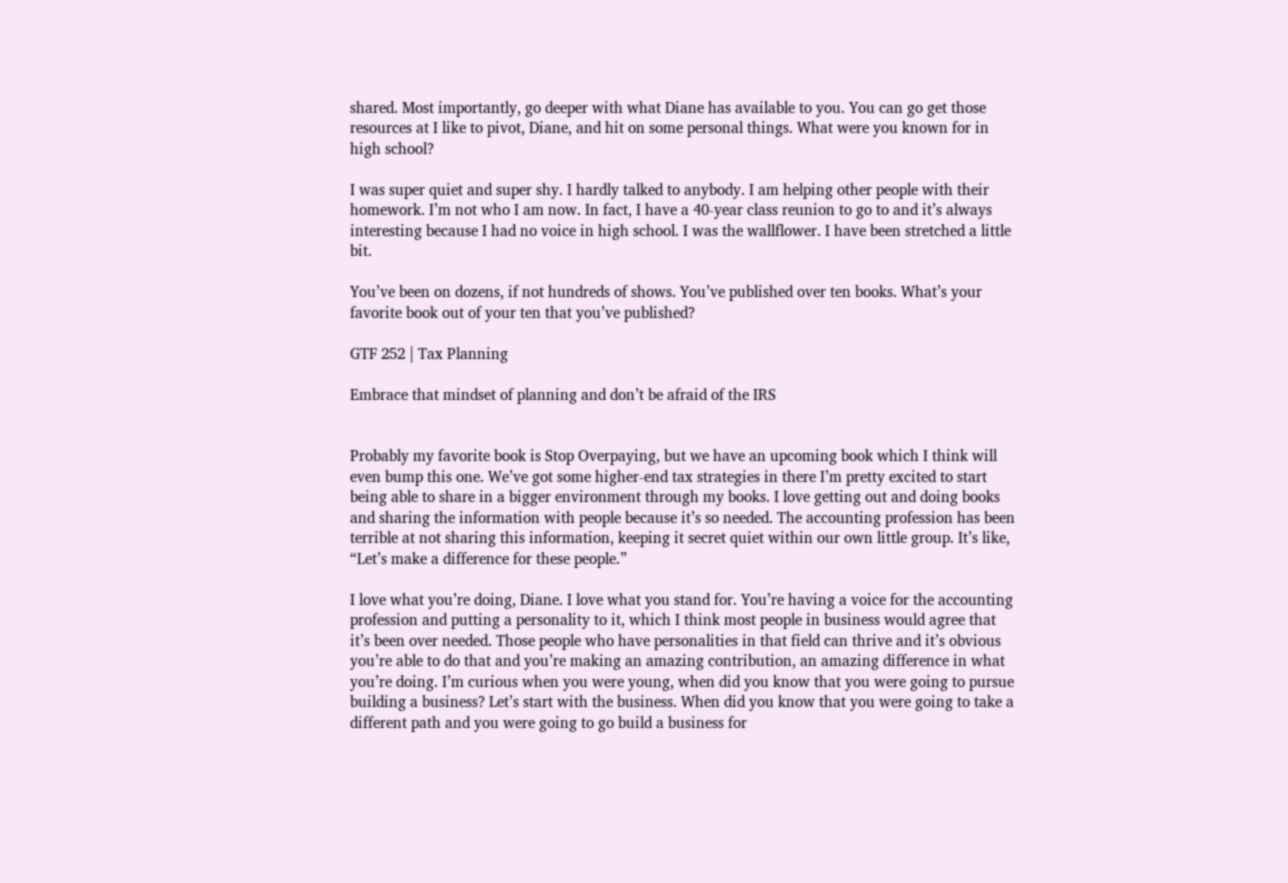shared. Most importantly, go deeper with what Diane has available to you. You can go get those resources at I like to pivot, Diane, and hit on some personal things. What were you known for in high school?

I was super quiet and super shy. I hardly talked to anybody. I am helping other people with their homework. I’m not who I am now. In fact, I have a 40-year class reunion to go to and it’s always interesting because I had no voice in high school. I was the wallflower. I have been stretched a little bit.

You’ve been on dozens, if not hundreds of shows. You’ve published over ten books. What’s your favorite book out of your ten that you’ve published?

GTF 252 | Tax Planning

Embrace that mindset of planning and don’t be afraid of the IRS


Probably my favorite book is Stop Overpaying, but we have an upcoming book which I think will even bump this one. We’ve got some higher-end tax strategies in there I’m pretty excited to start being able to share in a bigger environment through my books. I love getting out and doing books and sharing the information with people because it’s so needed. The accounting profession has been terrible at not sharing this information, keeping it secret quiet within our own little group. It’s like, “Let’s make a difference for these people.”

I love what you’re doing, Diane. I love what you stand for. You’re having a voice for the accounting profession and putting a personality to it, which I think most people in business would agree that it’s been over needed. Those people who have personalities in that field can thrive and it’s obvious you’re able to do that and you’re making an amazing contribution, an amazing difference in what you’re doing. I’m curious when you were young, when did you know that you were going to pursue building a business? Let’s start with the business. When did you know that you were going to take a different path and you were going to go build a business for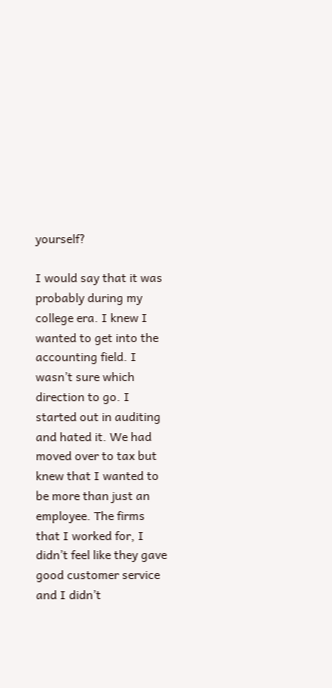yourself?

I would say that it was probably during my college era. I knew I wanted to get into the accounting field. I wasn’t sure which direction to go. I started out in auditing and hated it. We had moved over to tax but knew that I wanted to be more than just an employee. The firms that I worked for, I didn’t feel like they gave good customer service and I didn’t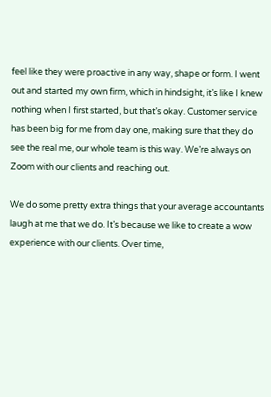feel like they were proactive in any way, shape or form. I went out and started my own firm, which in hindsight, it’s like I knew nothing when I first started, but that’s okay. Customer service has been big for me from day one, making sure that they do see the real me, our whole team is this way. We’re always on Zoom with our clients and reaching out.

We do some pretty extra things that your average accountants laugh at me that we do. It’s because we like to create a wow experience with our clients. Over time,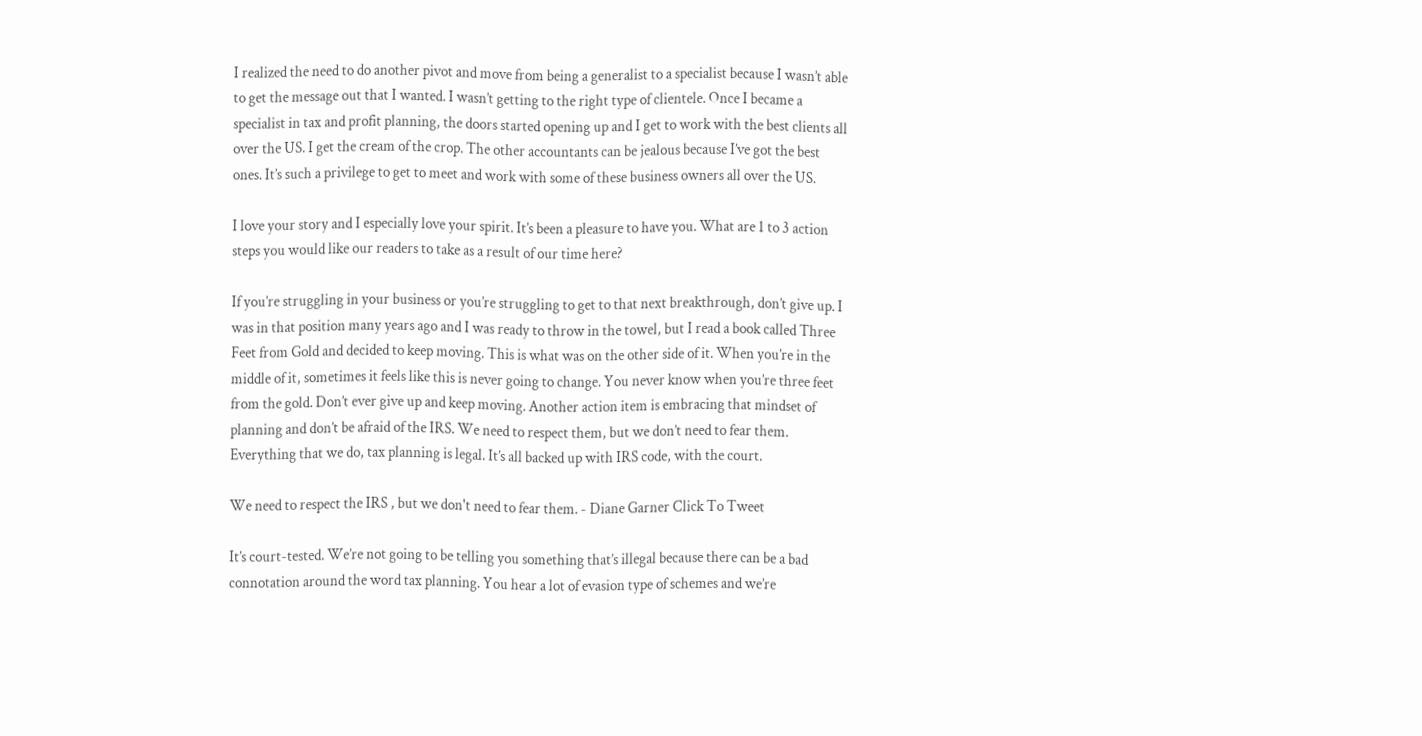I realized the need to do another pivot and move from being a generalist to a specialist because I wasn’t able to get the message out that I wanted. I wasn’t getting to the right type of clientele. Once I became a specialist in tax and profit planning, the doors started opening up and I get to work with the best clients all over the US. I get the cream of the crop. The other accountants can be jealous because I’ve got the best ones. It’s such a privilege to get to meet and work with some of these business owners all over the US.

I love your story and I especially love your spirit. It’s been a pleasure to have you. What are 1 to 3 action steps you would like our readers to take as a result of our time here?

If you’re struggling in your business or you’re struggling to get to that next breakthrough, don’t give up. I was in that position many years ago and I was ready to throw in the towel, but I read a book called Three Feet from Gold and decided to keep moving. This is what was on the other side of it. When you’re in the middle of it, sometimes it feels like this is never going to change. You never know when you’re three feet from the gold. Don’t ever give up and keep moving. Another action item is embracing that mindset of planning and don’t be afraid of the IRS. We need to respect them, but we don’t need to fear them. Everything that we do, tax planning is legal. It’s all backed up with IRS code, with the court.

We need to respect the IRS , but we don't need to fear them. - Diane Garner Click To Tweet

It’s court-tested. We’re not going to be telling you something that’s illegal because there can be a bad connotation around the word tax planning. You hear a lot of evasion type of schemes and we’re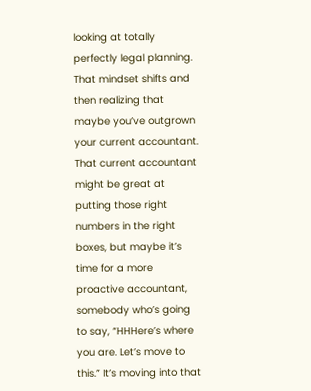looking at totally perfectly legal planning. That mindset shifts and then realizing that maybe you’ve outgrown your current accountant. That current accountant might be great at putting those right numbers in the right boxes, but maybe it’s time for a more proactive accountant, somebody who’s going to say, “HHHere’s where you are. Let’s move to this.” It’s moving into that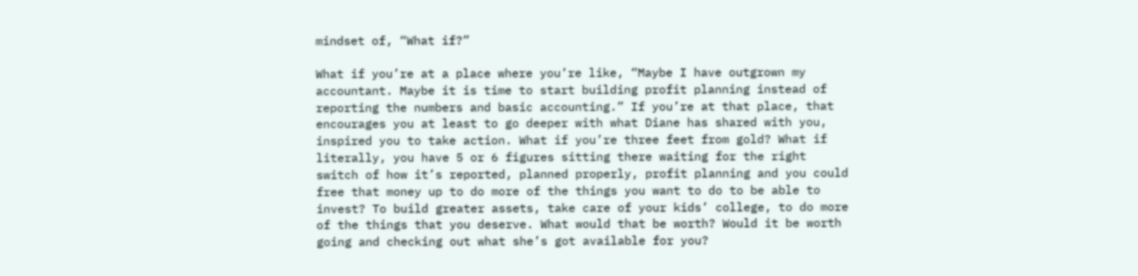mindset of, “What if?”

What if you’re at a place where you’re like, “Maybe I have outgrown my accountant. Maybe it is time to start building profit planning instead of reporting the numbers and basic accounting.” If you’re at that place, that encourages you at least to go deeper with what Diane has shared with you, inspired you to take action. What if you’re three feet from gold? What if literally, you have 5 or 6 figures sitting there waiting for the right switch of how it’s reported, planned properly, profit planning and you could free that money up to do more of the things you want to do to be able to invest? To build greater assets, take care of your kids’ college, to do more of the things that you deserve. What would that be worth? Would it be worth going and checking out what she’s got available for you?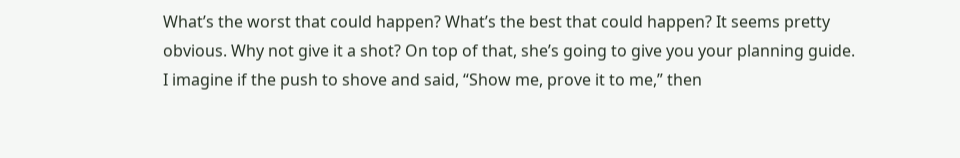What’s the worst that could happen? What’s the best that could happen? It seems pretty obvious. Why not give it a shot? On top of that, she’s going to give you your planning guide. I imagine if the push to shove and said, “Show me, prove it to me,” then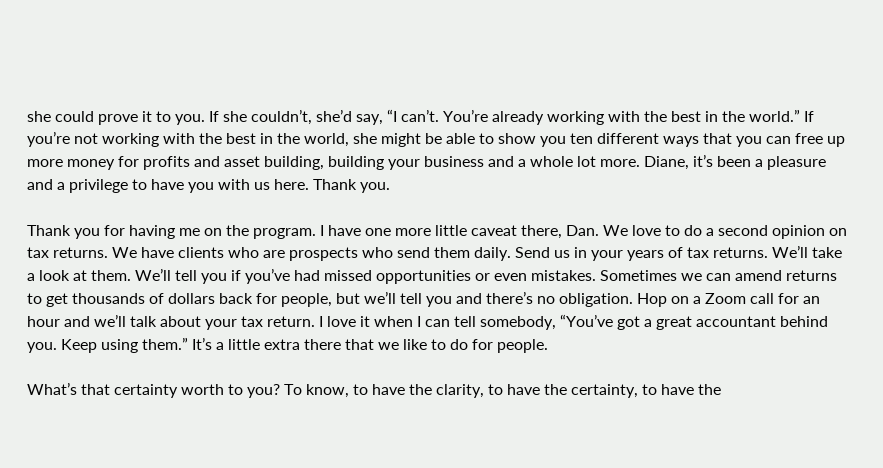she could prove it to you. If she couldn’t, she’d say, “I can’t. You’re already working with the best in the world.” If you’re not working with the best in the world, she might be able to show you ten different ways that you can free up more money for profits and asset building, building your business and a whole lot more. Diane, it’s been a pleasure and a privilege to have you with us here. Thank you.

Thank you for having me on the program. I have one more little caveat there, Dan. We love to do a second opinion on tax returns. We have clients who are prospects who send them daily. Send us in your years of tax returns. We’ll take a look at them. We’ll tell you if you’ve had missed opportunities or even mistakes. Sometimes we can amend returns to get thousands of dollars back for people, but we’ll tell you and there’s no obligation. Hop on a Zoom call for an hour and we’ll talk about your tax return. I love it when I can tell somebody, “You’ve got a great accountant behind you. Keep using them.” It’s a little extra there that we like to do for people.

What’s that certainty worth to you? To know, to have the clarity, to have the certainty, to have the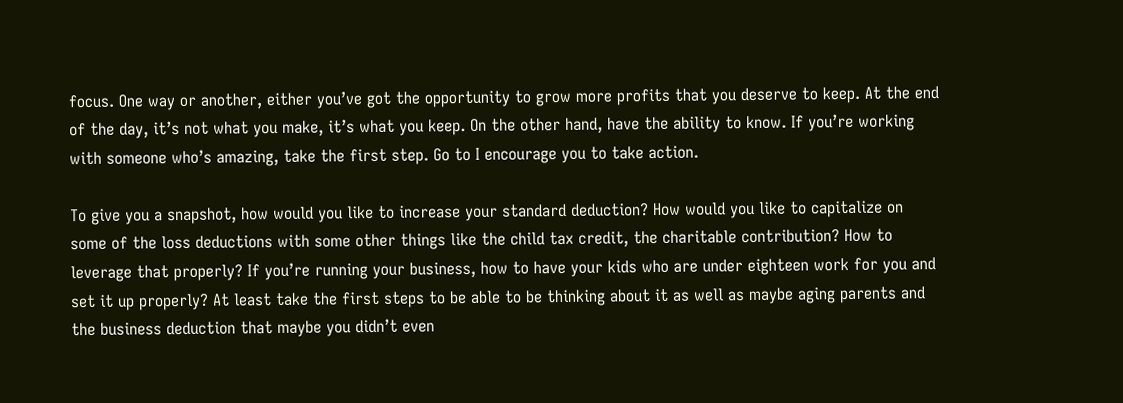focus. One way or another, either you’ve got the opportunity to grow more profits that you deserve to keep. At the end of the day, it’s not what you make, it’s what you keep. On the other hand, have the ability to know. If you’re working with someone who’s amazing, take the first step. Go to I encourage you to take action.

To give you a snapshot, how would you like to increase your standard deduction? How would you like to capitalize on some of the loss deductions with some other things like the child tax credit, the charitable contribution? How to leverage that properly? If you’re running your business, how to have your kids who are under eighteen work for you and set it up properly? At least take the first steps to be able to be thinking about it as well as maybe aging parents and the business deduction that maybe you didn’t even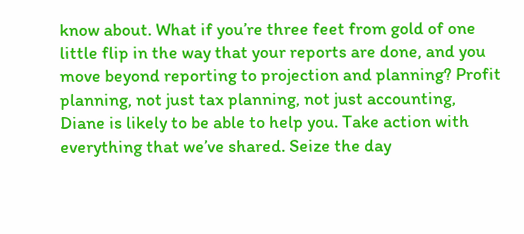know about. What if you’re three feet from gold of one little flip in the way that your reports are done, and you move beyond reporting to projection and planning? Profit planning, not just tax planning, not just accounting, Diane is likely to be able to help you. Take action with everything that we’ve shared. Seize the day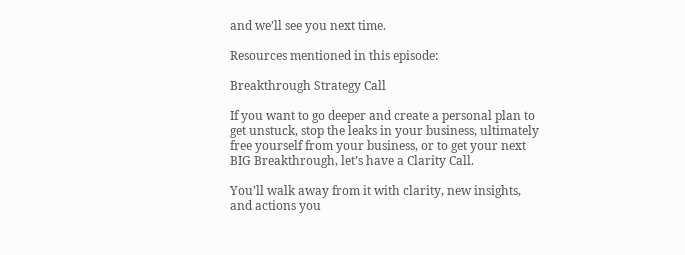and we’ll see you next time.

Resources mentioned in this episode:

Breakthrough Strategy Call

If you want to go deeper and create a personal plan to get unstuck, stop the leaks in your business, ultimately free yourself from your business, or to get your next BIG Breakthrough, let’s have a Clarity Call.

You’ll walk away from it with clarity, new insights, and actions you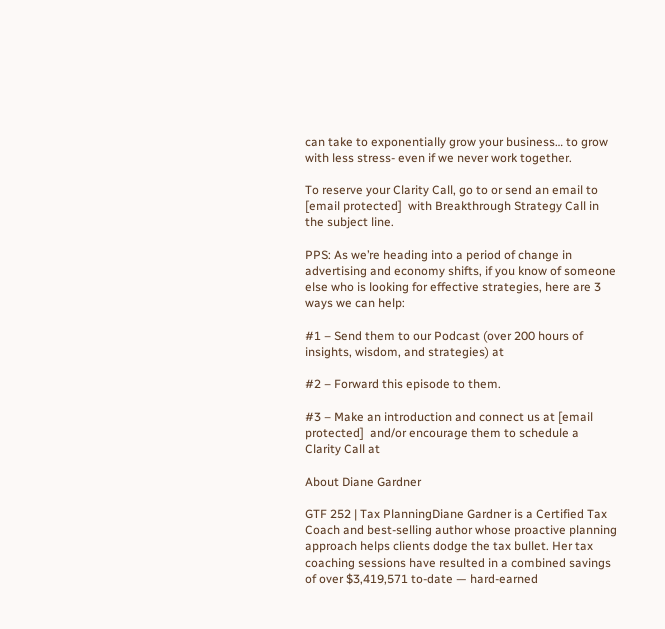can take to exponentially grow your business… to grow with less stress- even if we never work together.

To reserve your Clarity Call, go to or send an email to [email protected]  with Breakthrough Strategy Call in the subject line.

PPS: As we’re heading into a period of change in advertising and economy shifts, if you know of someone else who is looking for effective strategies, here are 3 ways we can help:

#1 – Send them to our Podcast (over 200 hours of insights, wisdom, and strategies) at

#2 – Forward this episode to them.

#3 – Make an introduction and connect us at [email protected]  and/or encourage them to schedule a Clarity Call at

About Diane Gardner

GTF 252 | Tax PlanningDiane Gardner is a Certified Tax Coach and best-selling author whose proactive planning approach helps clients dodge the tax bullet. Her tax coaching sessions have resulted in a combined savings of over $3,419,571 to-date — hard-earned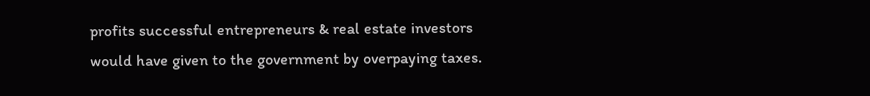profits successful entrepreneurs & real estate investors would have given to the government by overpaying taxes.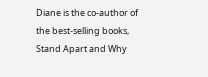Diane is the co-author of the best-selling books, Stand Apart and Why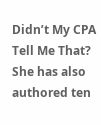Didn’t My CPA Tell Me That? She has also authored ten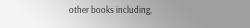other books including,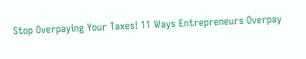Stop Overpaying Your Taxes! 11 Ways Entrepreneurs Overpay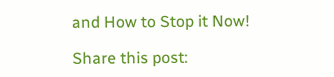and How to Stop it Now!

Share this post: